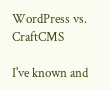WordPress vs. CraftCMS

I've known and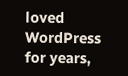loved WordPress for years,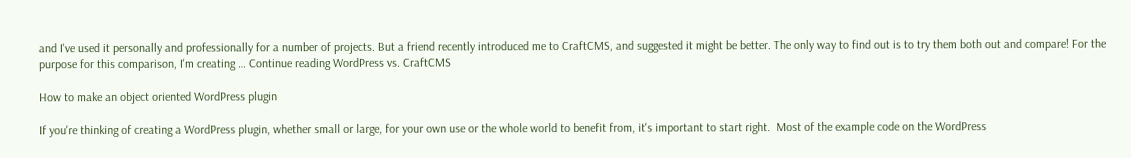and I've used it personally and professionally for a number of projects. But a friend recently introduced me to CraftCMS, and suggested it might be better. The only way to find out is to try them both out and compare! For the purpose for this comparison, I'm creating … Continue reading WordPress vs. CraftCMS

How to make an object oriented WordPress plugin

If you're thinking of creating a WordPress plugin, whether small or large, for your own use or the whole world to benefit from, it's important to start right.  Most of the example code on the WordPress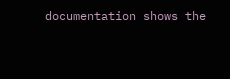documentation shows the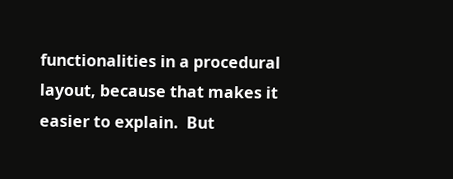functionalities in a procedural layout, because that makes it easier to explain.  But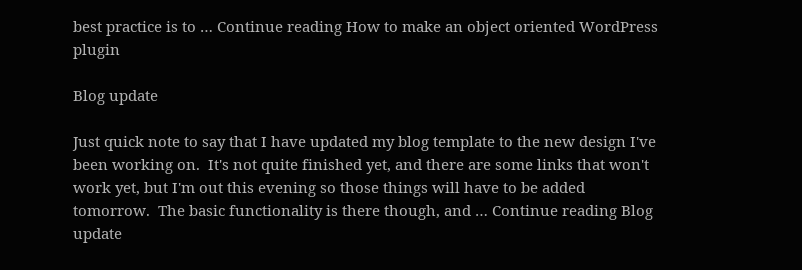best practice is to … Continue reading How to make an object oriented WordPress plugin

Blog update

Just quick note to say that I have updated my blog template to the new design I've been working on.  It's not quite finished yet, and there are some links that won't work yet, but I'm out this evening so those things will have to be added tomorrow.  The basic functionality is there though, and … Continue reading Blog update